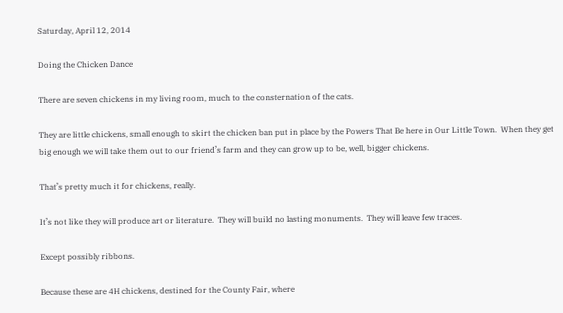Saturday, April 12, 2014

Doing the Chicken Dance

There are seven chickens in my living room, much to the consternation of the cats.

They are little chickens, small enough to skirt the chicken ban put in place by the Powers That Be here in Our Little Town.  When they get big enough we will take them out to our friend’s farm and they can grow up to be, well, bigger chickens.

That’s pretty much it for chickens, really.

It’s not like they will produce art or literature.  They will build no lasting monuments.  They will leave few traces.

Except possibly ribbons.

Because these are 4H chickens, destined for the County Fair, where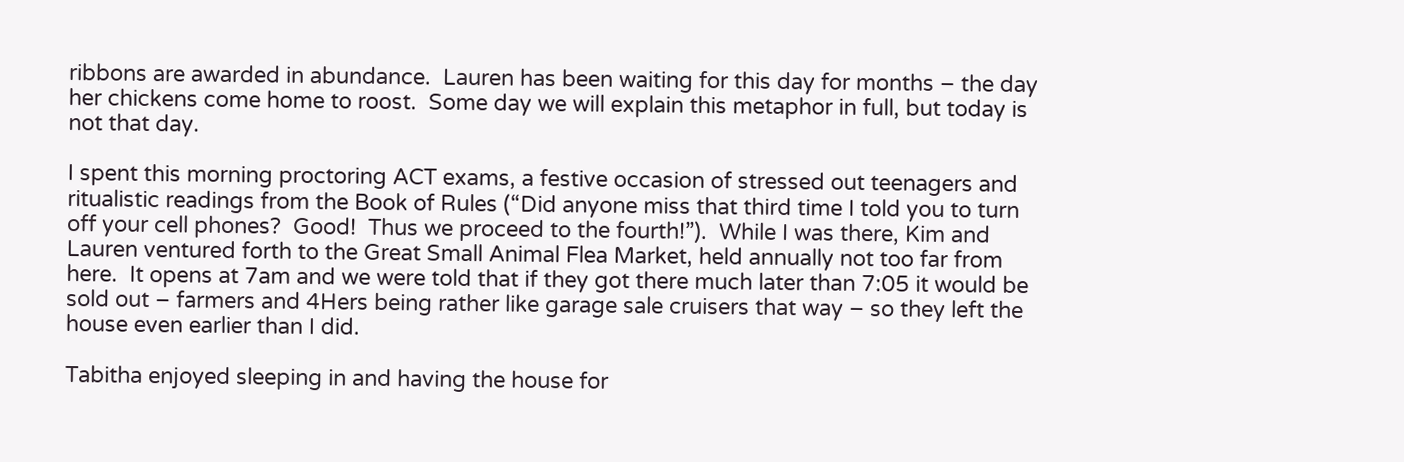ribbons are awarded in abundance.  Lauren has been waiting for this day for months – the day her chickens come home to roost.  Some day we will explain this metaphor in full, but today is not that day.

I spent this morning proctoring ACT exams, a festive occasion of stressed out teenagers and ritualistic readings from the Book of Rules (“Did anyone miss that third time I told you to turn off your cell phones?  Good!  Thus we proceed to the fourth!”).  While I was there, Kim and Lauren ventured forth to the Great Small Animal Flea Market, held annually not too far from here.  It opens at 7am and we were told that if they got there much later than 7:05 it would be sold out – farmers and 4Hers being rather like garage sale cruisers that way – so they left the house even earlier than I did.

Tabitha enjoyed sleeping in and having the house for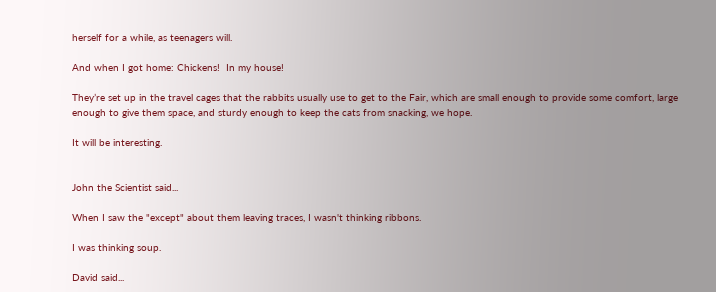herself for a while, as teenagers will.

And when I got home: Chickens!  In my house!

They’re set up in the travel cages that the rabbits usually use to get to the Fair, which are small enough to provide some comfort, large enough to give them space, and sturdy enough to keep the cats from snacking, we hope.

It will be interesting.


John the Scientist said...

When I saw the "except" about them leaving traces, I wasn't thinking ribbons.

I was thinking soup.

David said...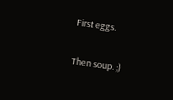First eggs.

Then soup. ;)